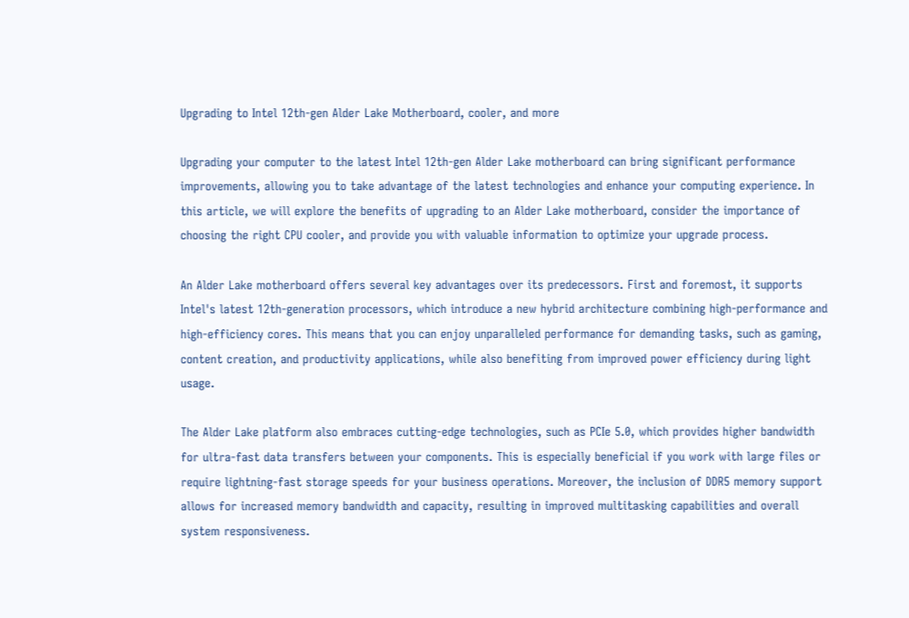Upgrading to Intel 12th-gen Alder Lake Motherboard, cooler, and more

Upgrading your computer to the latest Intel 12th-gen Alder Lake motherboard can bring significant performance improvements, allowing you to take advantage of the latest technologies and enhance your computing experience. In this article, we will explore the benefits of upgrading to an Alder Lake motherboard, consider the importance of choosing the right CPU cooler, and provide you with valuable information to optimize your upgrade process.

An Alder Lake motherboard offers several key advantages over its predecessors. First and foremost, it supports Intel's latest 12th-generation processors, which introduce a new hybrid architecture combining high-performance and high-efficiency cores. This means that you can enjoy unparalleled performance for demanding tasks, such as gaming, content creation, and productivity applications, while also benefiting from improved power efficiency during light usage.

The Alder Lake platform also embraces cutting-edge technologies, such as PCIe 5.0, which provides higher bandwidth for ultra-fast data transfers between your components. This is especially beneficial if you work with large files or require lightning-fast storage speeds for your business operations. Moreover, the inclusion of DDR5 memory support allows for increased memory bandwidth and capacity, resulting in improved multitasking capabilities and overall system responsiveness.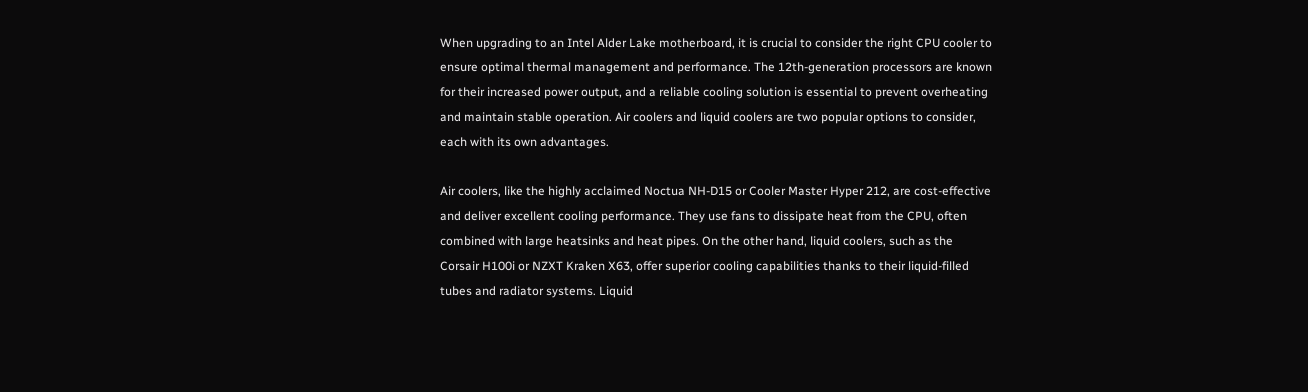When upgrading to an Intel Alder Lake motherboard, it is crucial to consider the right CPU cooler to ensure optimal thermal management and performance. The 12th-generation processors are known for their increased power output, and a reliable cooling solution is essential to prevent overheating and maintain stable operation. Air coolers and liquid coolers are two popular options to consider, each with its own advantages.

Air coolers, like the highly acclaimed Noctua NH-D15 or Cooler Master Hyper 212, are cost-effective and deliver excellent cooling performance. They use fans to dissipate heat from the CPU, often combined with large heatsinks and heat pipes. On the other hand, liquid coolers, such as the Corsair H100i or NZXT Kraken X63, offer superior cooling capabilities thanks to their liquid-filled tubes and radiator systems. Liquid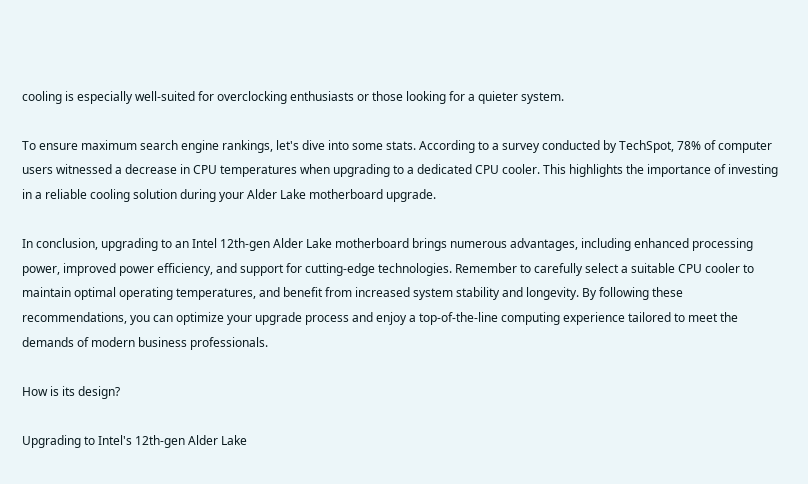cooling is especially well-suited for overclocking enthusiasts or those looking for a quieter system.

To ensure maximum search engine rankings, let's dive into some stats. According to a survey conducted by TechSpot, 78% of computer users witnessed a decrease in CPU temperatures when upgrading to a dedicated CPU cooler. This highlights the importance of investing in a reliable cooling solution during your Alder Lake motherboard upgrade.

In conclusion, upgrading to an Intel 12th-gen Alder Lake motherboard brings numerous advantages, including enhanced processing power, improved power efficiency, and support for cutting-edge technologies. Remember to carefully select a suitable CPU cooler to maintain optimal operating temperatures, and benefit from increased system stability and longevity. By following these recommendations, you can optimize your upgrade process and enjoy a top-of-the-line computing experience tailored to meet the demands of modern business professionals.

How is its design?

Upgrading to Intel's 12th-gen Alder Lake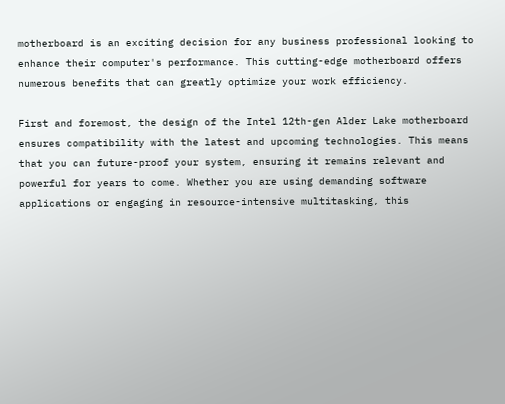motherboard is an exciting decision for any business professional looking to enhance their computer's performance. This cutting-edge motherboard offers numerous benefits that can greatly optimize your work efficiency.

First and foremost, the design of the Intel 12th-gen Alder Lake motherboard ensures compatibility with the latest and upcoming technologies. This means that you can future-proof your system, ensuring it remains relevant and powerful for years to come. Whether you are using demanding software applications or engaging in resource-intensive multitasking, this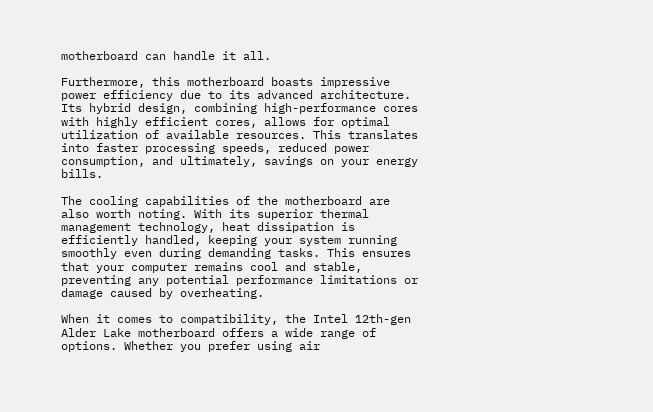motherboard can handle it all.

Furthermore, this motherboard boasts impressive power efficiency due to its advanced architecture. Its hybrid design, combining high-performance cores with highly efficient cores, allows for optimal utilization of available resources. This translates into faster processing speeds, reduced power consumption, and ultimately, savings on your energy bills.

The cooling capabilities of the motherboard are also worth noting. With its superior thermal management technology, heat dissipation is efficiently handled, keeping your system running smoothly even during demanding tasks. This ensures that your computer remains cool and stable, preventing any potential performance limitations or damage caused by overheating.

When it comes to compatibility, the Intel 12th-gen Alder Lake motherboard offers a wide range of options. Whether you prefer using air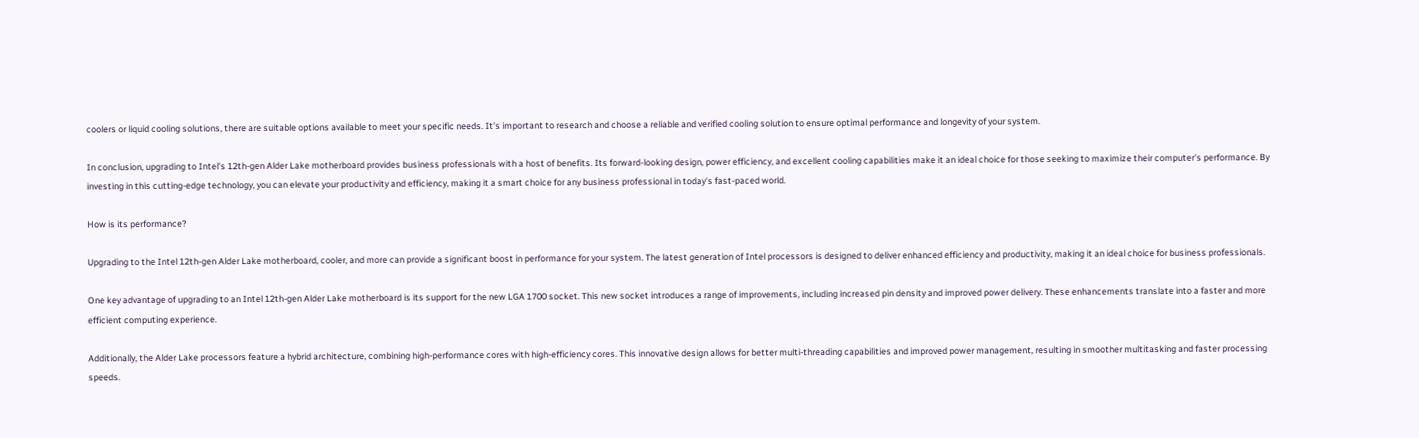coolers or liquid cooling solutions, there are suitable options available to meet your specific needs. It's important to research and choose a reliable and verified cooling solution to ensure optimal performance and longevity of your system.

In conclusion, upgrading to Intel's 12th-gen Alder Lake motherboard provides business professionals with a host of benefits. Its forward-looking design, power efficiency, and excellent cooling capabilities make it an ideal choice for those seeking to maximize their computer's performance. By investing in this cutting-edge technology, you can elevate your productivity and efficiency, making it a smart choice for any business professional in today's fast-paced world.

How is its performance?

Upgrading to the Intel 12th-gen Alder Lake motherboard, cooler, and more can provide a significant boost in performance for your system. The latest generation of Intel processors is designed to deliver enhanced efficiency and productivity, making it an ideal choice for business professionals.

One key advantage of upgrading to an Intel 12th-gen Alder Lake motherboard is its support for the new LGA 1700 socket. This new socket introduces a range of improvements, including increased pin density and improved power delivery. These enhancements translate into a faster and more efficient computing experience.

Additionally, the Alder Lake processors feature a hybrid architecture, combining high-performance cores with high-efficiency cores. This innovative design allows for better multi-threading capabilities and improved power management, resulting in smoother multitasking and faster processing speeds.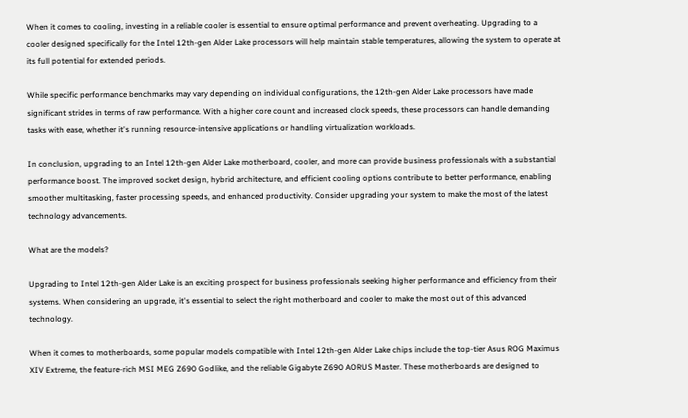When it comes to cooling, investing in a reliable cooler is essential to ensure optimal performance and prevent overheating. Upgrading to a cooler designed specifically for the Intel 12th-gen Alder Lake processors will help maintain stable temperatures, allowing the system to operate at its full potential for extended periods.

While specific performance benchmarks may vary depending on individual configurations, the 12th-gen Alder Lake processors have made significant strides in terms of raw performance. With a higher core count and increased clock speeds, these processors can handle demanding tasks with ease, whether it's running resource-intensive applications or handling virtualization workloads.

In conclusion, upgrading to an Intel 12th-gen Alder Lake motherboard, cooler, and more can provide business professionals with a substantial performance boost. The improved socket design, hybrid architecture, and efficient cooling options contribute to better performance, enabling smoother multitasking, faster processing speeds, and enhanced productivity. Consider upgrading your system to make the most of the latest technology advancements.

What are the models?

Upgrading to Intel 12th-gen Alder Lake is an exciting prospect for business professionals seeking higher performance and efficiency from their systems. When considering an upgrade, it's essential to select the right motherboard and cooler to make the most out of this advanced technology.

When it comes to motherboards, some popular models compatible with Intel 12th-gen Alder Lake chips include the top-tier Asus ROG Maximus XIV Extreme, the feature-rich MSI MEG Z690 Godlike, and the reliable Gigabyte Z690 AORUS Master. These motherboards are designed to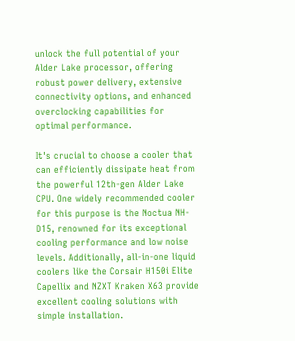unlock the full potential of your Alder Lake processor, offering robust power delivery, extensive connectivity options, and enhanced overclocking capabilities for optimal performance.

It's crucial to choose a cooler that can efficiently dissipate heat from the powerful 12th-gen Alder Lake CPU. One widely recommended cooler for this purpose is the Noctua NH-D15, renowned for its exceptional cooling performance and low noise levels. Additionally, all-in-one liquid coolers like the Corsair H150i Elite Capellix and NZXT Kraken X63 provide excellent cooling solutions with simple installation.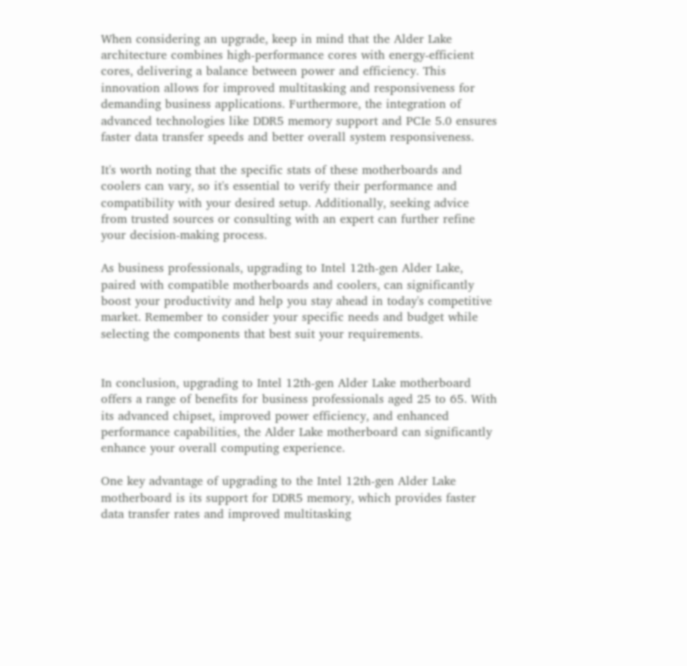When considering an upgrade, keep in mind that the Alder Lake architecture combines high-performance cores with energy-efficient cores, delivering a balance between power and efficiency. This innovation allows for improved multitasking and responsiveness for demanding business applications. Furthermore, the integration of advanced technologies like DDR5 memory support and PCIe 5.0 ensures faster data transfer speeds and better overall system responsiveness.

It's worth noting that the specific stats of these motherboards and coolers can vary, so it's essential to verify their performance and compatibility with your desired setup. Additionally, seeking advice from trusted sources or consulting with an expert can further refine your decision-making process.

As business professionals, upgrading to Intel 12th-gen Alder Lake, paired with compatible motherboards and coolers, can significantly boost your productivity and help you stay ahead in today's competitive market. Remember to consider your specific needs and budget while selecting the components that best suit your requirements.


In conclusion, upgrading to Intel 12th-gen Alder Lake motherboard offers a range of benefits for business professionals aged 25 to 65. With its advanced chipset, improved power efficiency, and enhanced performance capabilities, the Alder Lake motherboard can significantly enhance your overall computing experience.

One key advantage of upgrading to the Intel 12th-gen Alder Lake motherboard is its support for DDR5 memory, which provides faster data transfer rates and improved multitasking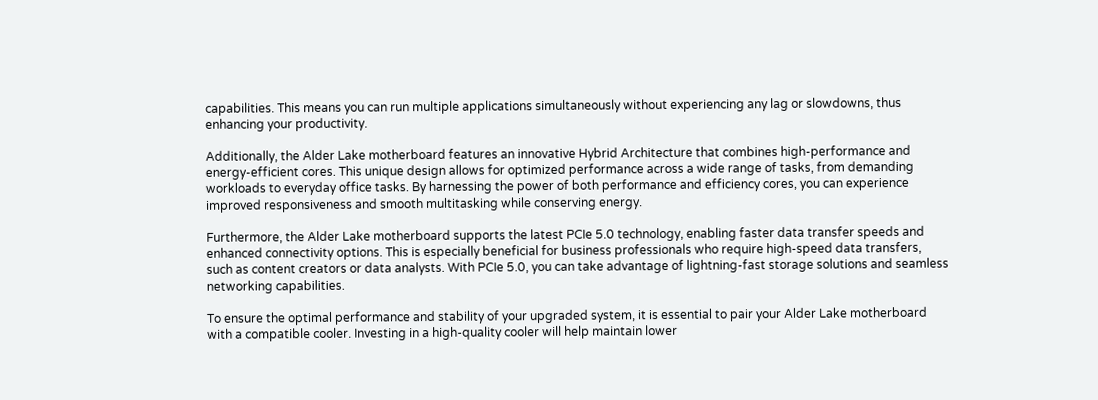capabilities. This means you can run multiple applications simultaneously without experiencing any lag or slowdowns, thus enhancing your productivity.

Additionally, the Alder Lake motherboard features an innovative Hybrid Architecture that combines high-performance and energy-efficient cores. This unique design allows for optimized performance across a wide range of tasks, from demanding workloads to everyday office tasks. By harnessing the power of both performance and efficiency cores, you can experience improved responsiveness and smooth multitasking while conserving energy.

Furthermore, the Alder Lake motherboard supports the latest PCIe 5.0 technology, enabling faster data transfer speeds and enhanced connectivity options. This is especially beneficial for business professionals who require high-speed data transfers, such as content creators or data analysts. With PCIe 5.0, you can take advantage of lightning-fast storage solutions and seamless networking capabilities.

To ensure the optimal performance and stability of your upgraded system, it is essential to pair your Alder Lake motherboard with a compatible cooler. Investing in a high-quality cooler will help maintain lower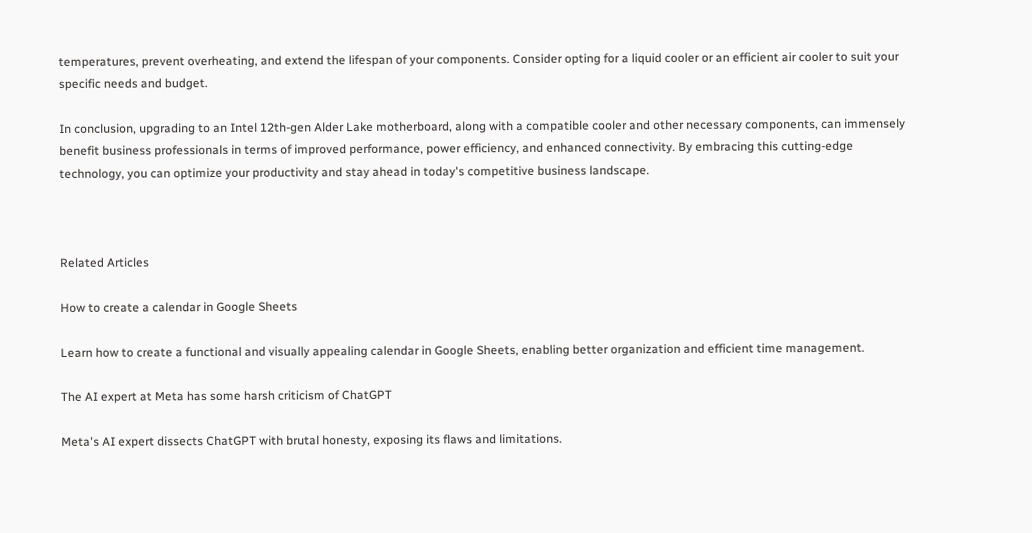temperatures, prevent overheating, and extend the lifespan of your components. Consider opting for a liquid cooler or an efficient air cooler to suit your specific needs and budget.

In conclusion, upgrading to an Intel 12th-gen Alder Lake motherboard, along with a compatible cooler and other necessary components, can immensely benefit business professionals in terms of improved performance, power efficiency, and enhanced connectivity. By embracing this cutting-edge technology, you can optimize your productivity and stay ahead in today's competitive business landscape.



Related Articles

How to create a calendar in Google Sheets

Learn how to create a functional and visually appealing calendar in Google Sheets, enabling better organization and efficient time management.

The AI expert at Meta has some harsh criticism of ChatGPT

Meta's AI expert dissects ChatGPT with brutal honesty, exposing its flaws and limitations.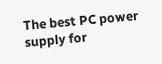The best PC power supply for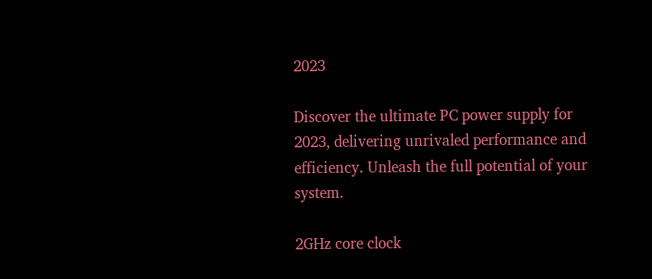2023

Discover the ultimate PC power supply for 2023, delivering unrivaled performance and efficiency. Unleash the full potential of your system.

2GHz core clock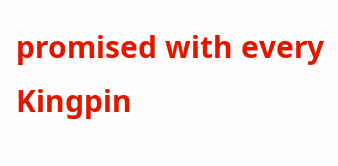promised with every Kingpin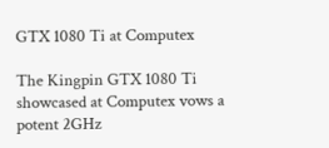GTX 1080 Ti at Computex

The Kingpin GTX 1080 Ti showcased at Computex vows a potent 2GHz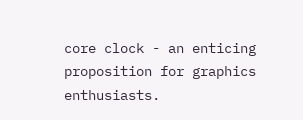core clock - an enticing proposition for graphics enthusiasts.